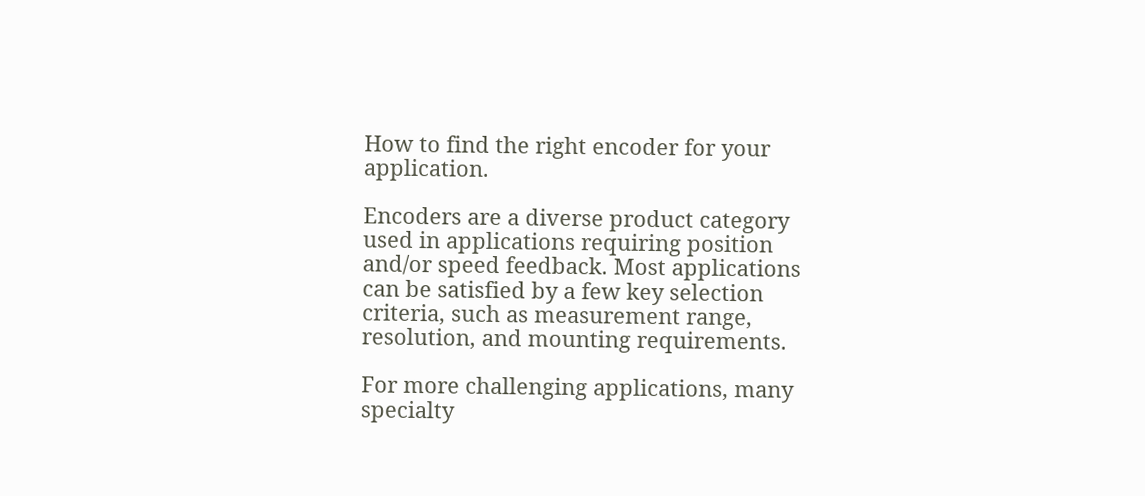How to find the right encoder for your application.

Encoders are a diverse product category used in applications requiring position and/or speed feedback. Most applications can be satisfied by a few key selection criteria, such as measurement range, resolution, and mounting requirements.

For more challenging applications, many specialty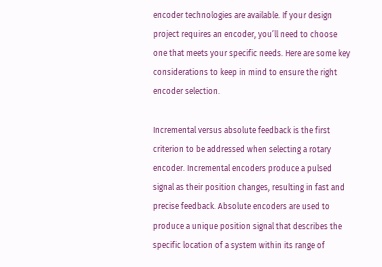encoder technologies are available. If your design project requires an encoder, you’ll need to choose one that meets your specific needs. Here are some key considerations to keep in mind to ensure the right encoder selection.

Incremental versus absolute feedback is the first criterion to be addressed when selecting a rotary encoder. Incremental encoders produce a pulsed signal as their position changes, resulting in fast and precise feedback. Absolute encoders are used to produce a unique position signal that describes the specific location of a system within its range of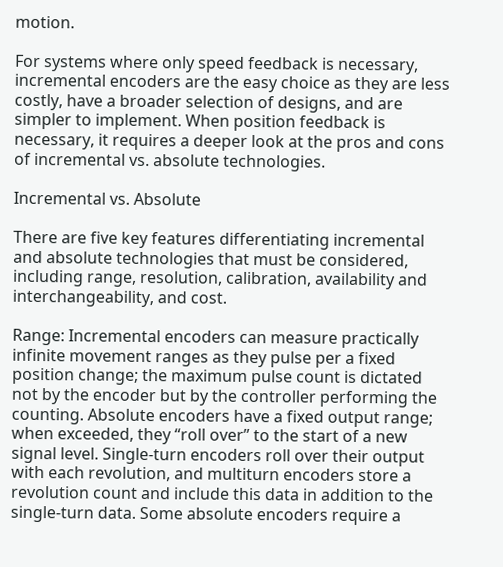motion.

For systems where only speed feedback is necessary, incremental encoders are the easy choice as they are less costly, have a broader selection of designs, and are simpler to implement. When position feedback is necessary, it requires a deeper look at the pros and cons of incremental vs. absolute technologies.

Incremental vs. Absolute

There are five key features differentiating incremental and absolute technologies that must be considered, including range, resolution, calibration, availability and interchangeability, and cost.

Range: Incremental encoders can measure practically infinite movement ranges as they pulse per a fixed position change; the maximum pulse count is dictated not by the encoder but by the controller performing the counting. Absolute encoders have a fixed output range; when exceeded, they “roll over” to the start of a new signal level. Single-turn encoders roll over their output with each revolution, and multiturn encoders store a revolution count and include this data in addition to the single-turn data. Some absolute encoders require a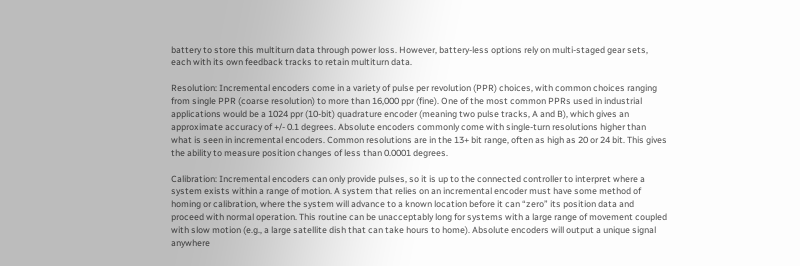battery to store this multiturn data through power loss. However, battery-less options rely on multi-staged gear sets, each with its own feedback tracks to retain multiturn data.

Resolution: Incremental encoders come in a variety of pulse per revolution (PPR) choices, with common choices ranging from single PPR (coarse resolution) to more than 16,000 ppr (fine). One of the most common PPRs used in industrial applications would be a 1024 ppr (10-bit) quadrature encoder (meaning two pulse tracks, A and B), which gives an approximate accuracy of +/- 0.1 degrees. Absolute encoders commonly come with single-turn resolutions higher than what is seen in incremental encoders. Common resolutions are in the 13+ bit range, often as high as 20 or 24 bit. This gives the ability to measure position changes of less than 0.0001 degrees.

Calibration: Incremental encoders can only provide pulses, so it is up to the connected controller to interpret where a system exists within a range of motion. A system that relies on an incremental encoder must have some method of homing or calibration, where the system will advance to a known location before it can “zero” its position data and proceed with normal operation. This routine can be unacceptably long for systems with a large range of movement coupled with slow motion (e.g., a large satellite dish that can take hours to home). Absolute encoders will output a unique signal anywhere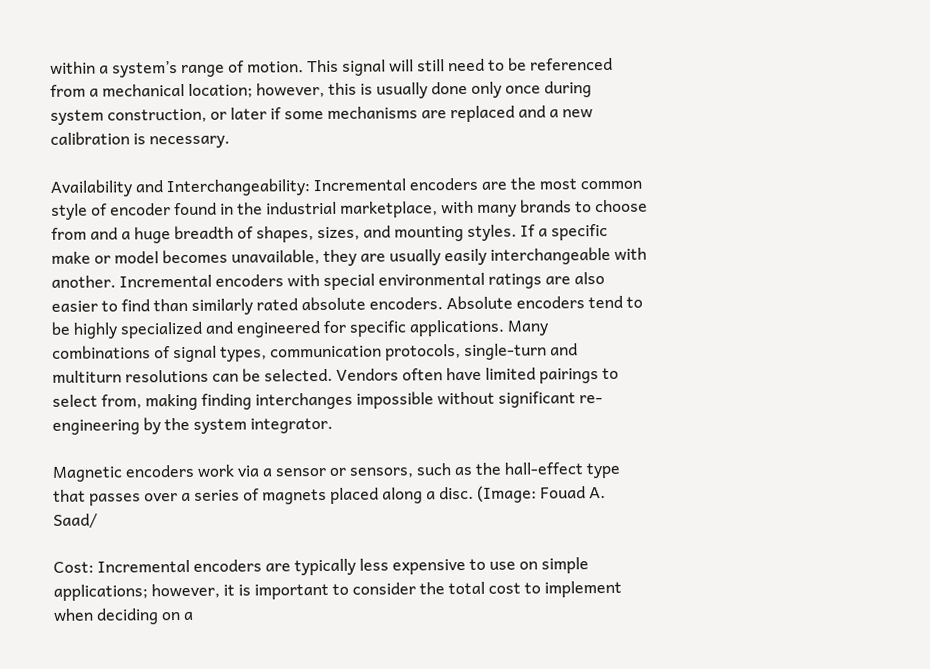within a system’s range of motion. This signal will still need to be referenced from a mechanical location; however, this is usually done only once during system construction, or later if some mechanisms are replaced and a new calibration is necessary.

Availability and Interchangeability: Incremental encoders are the most common style of encoder found in the industrial marketplace, with many brands to choose from and a huge breadth of shapes, sizes, and mounting styles. If a specific make or model becomes unavailable, they are usually easily interchangeable with another. Incremental encoders with special environmental ratings are also easier to find than similarly rated absolute encoders. Absolute encoders tend to be highly specialized and engineered for specific applications. Many combinations of signal types, communication protocols, single-turn and multiturn resolutions can be selected. Vendors often have limited pairings to select from, making finding interchanges impossible without significant re-engineering by the system integrator.

Magnetic encoders work via a sensor or sensors, such as the hall-effect type that passes over a series of magnets placed along a disc. (Image: Fouad A. Saad/

Cost: Incremental encoders are typically less expensive to use on simple applications; however, it is important to consider the total cost to implement when deciding on a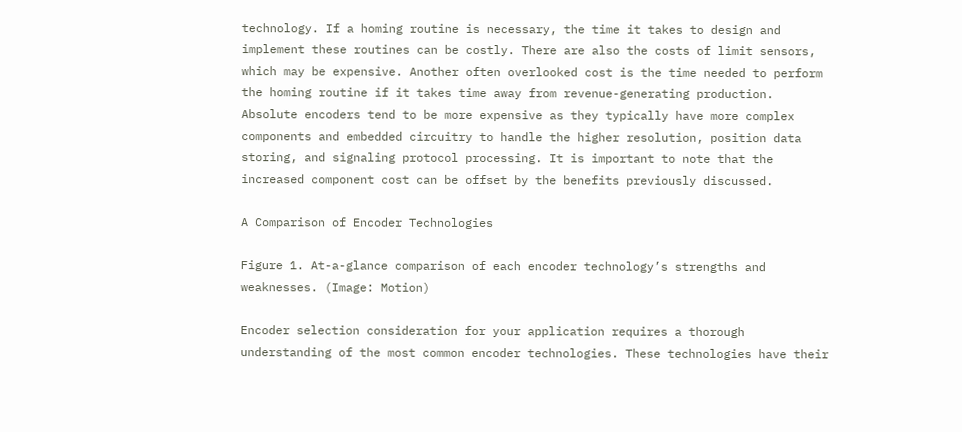technology. If a homing routine is necessary, the time it takes to design and implement these routines can be costly. There are also the costs of limit sensors, which may be expensive. Another often overlooked cost is the time needed to perform the homing routine if it takes time away from revenue-generating production. Absolute encoders tend to be more expensive as they typically have more complex components and embedded circuitry to handle the higher resolution, position data storing, and signaling protocol processing. It is important to note that the increased component cost can be offset by the benefits previously discussed.

A Comparison of Encoder Technologies

Figure 1. At-a-glance comparison of each encoder technology’s strengths and weaknesses. (Image: Motion)

Encoder selection consideration for your application requires a thorough understanding of the most common encoder technologies. These technologies have their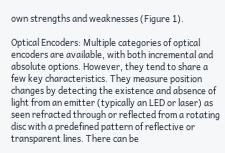own strengths and weaknesses (Figure 1).

Optical Encoders: Multiple categories of optical encoders are available, with both incremental and absolute options. However, they tend to share a few key characteristics. They measure position changes by detecting the existence and absence of light from an emitter (typically an LED or laser) as seen refracted through or reflected from a rotating disc with a predefined pattern of reflective or transparent lines. There can be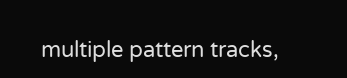multiple pattern tracks,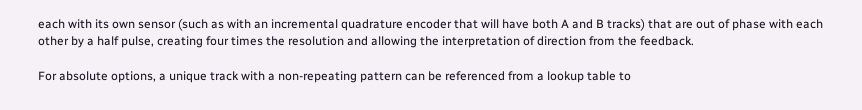each with its own sensor (such as with an incremental quadrature encoder that will have both A and B tracks) that are out of phase with each other by a half pulse, creating four times the resolution and allowing the interpretation of direction from the feedback.

For absolute options, a unique track with a non-repeating pattern can be referenced from a lookup table to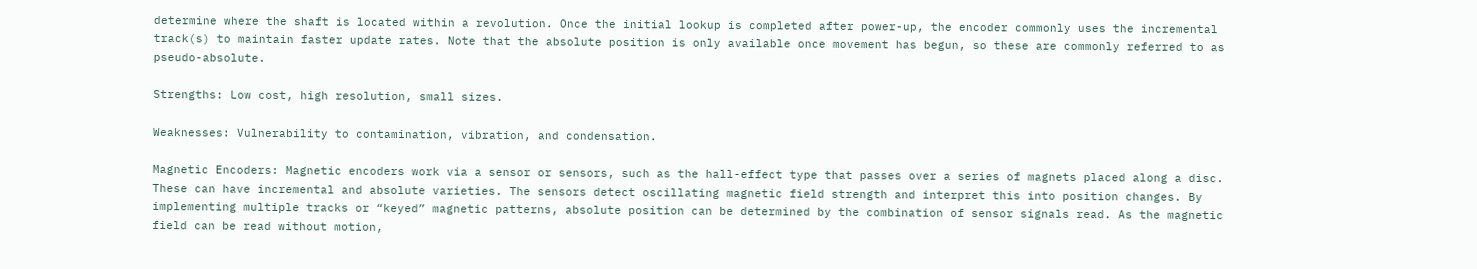determine where the shaft is located within a revolution. Once the initial lookup is completed after power-up, the encoder commonly uses the incremental track(s) to maintain faster update rates. Note that the absolute position is only available once movement has begun, so these are commonly referred to as pseudo-absolute.

Strengths: Low cost, high resolution, small sizes.

Weaknesses: Vulnerability to contamination, vibration, and condensation.

Magnetic Encoders: Magnetic encoders work via a sensor or sensors, such as the hall-effect type that passes over a series of magnets placed along a disc. These can have incremental and absolute varieties. The sensors detect oscillating magnetic field strength and interpret this into position changes. By implementing multiple tracks or “keyed” magnetic patterns, absolute position can be determined by the combination of sensor signals read. As the magnetic field can be read without motion,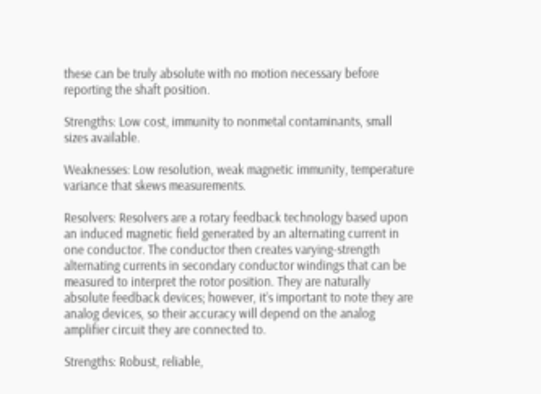these can be truly absolute with no motion necessary before reporting the shaft position.

Strengths: Low cost, immunity to nonmetal contaminants, small sizes available.

Weaknesses: Low resolution, weak magnetic immunity, temperature variance that skews measurements.

Resolvers: Resolvers are a rotary feedback technology based upon an induced magnetic field generated by an alternating current in one conductor. The conductor then creates varying-strength alternating currents in secondary conductor windings that can be measured to interpret the rotor position. They are naturally absolute feedback devices; however, it’s important to note they are analog devices, so their accuracy will depend on the analog amplifier circuit they are connected to.

Strengths: Robust, reliable,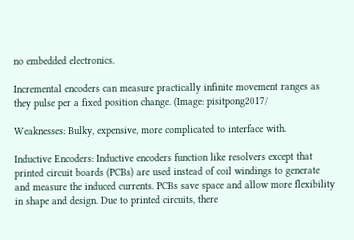no embedded electronics.

Incremental encoders can measure practically infinite movement ranges as they pulse per a fixed position change. (Image: pisitpong2017/

Weaknesses: Bulky, expensive, more complicated to interface with.

Inductive Encoders: Inductive encoders function like resolvers except that printed circuit boards (PCBs) are used instead of coil windings to generate and measure the induced currents. PCBs save space and allow more flexibility in shape and design. Due to printed circuits, there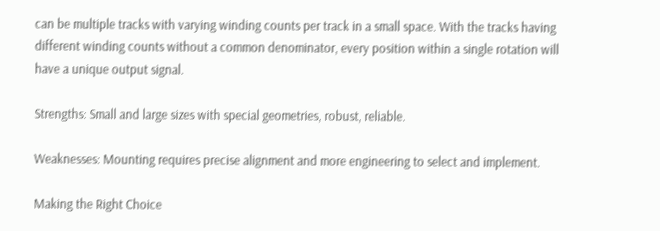can be multiple tracks with varying winding counts per track in a small space. With the tracks having different winding counts without a common denominator, every position within a single rotation will have a unique output signal.

Strengths: Small and large sizes with special geometries, robust, reliable.

Weaknesses: Mounting requires precise alignment and more engineering to select and implement.

Making the Right Choice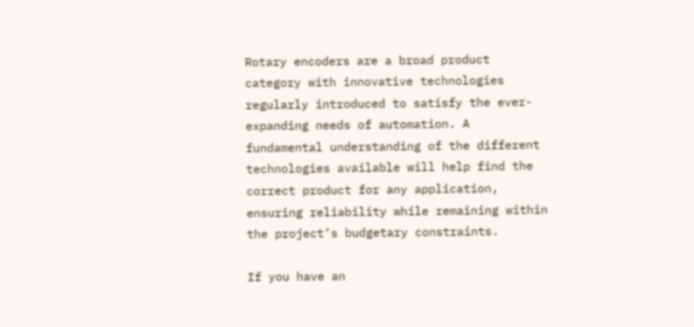Rotary encoders are a broad product category with innovative technologies regularly introduced to satisfy the ever-expanding needs of automation. A fundamental understanding of the different technologies available will help find the correct product for any application, ensuring reliability while remaining within the project’s budgetary constraints.

If you have an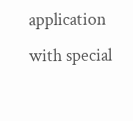application with special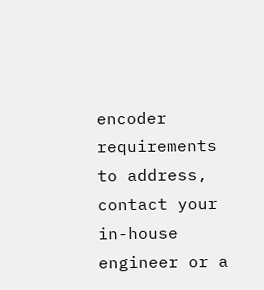encoder requirements to address, contact your in-house engineer or a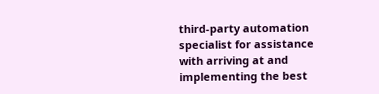third-party automation specialist for assistance with arriving at and implementing the best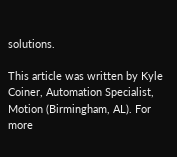solutions.

This article was written by Kyle Coiner, Automation Specialist, Motion (Birmingham, AL). For more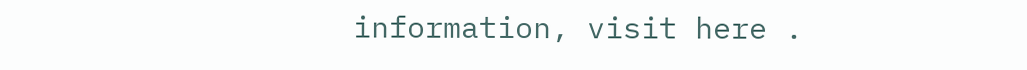information, visit here .